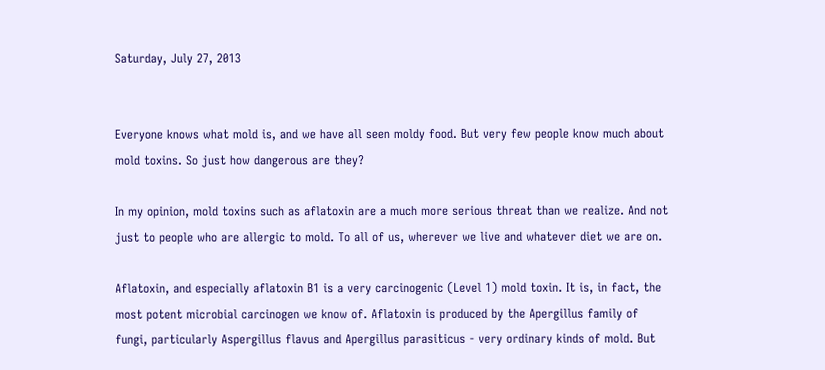Saturday, July 27, 2013


Everyone knows what mold is, and we have all seen moldy food. But very few people know much about mold toxins. So just how dangerous are they?

In my opinion, mold toxins such as aflatoxin are a much more serious threat than we realize. And not just to people who are allergic to mold. To all of us, wherever we live and whatever diet we are on.

Aflatoxin, and especially aflatoxin B1 is a very carcinogenic (Level 1) mold toxin. It is, in fact, the most potent microbial carcinogen we know of. Aflatoxin is produced by the Apergillus family of fungi, particularly Aspergillus flavus and Apergillus parasiticus - very ordinary kinds of mold. But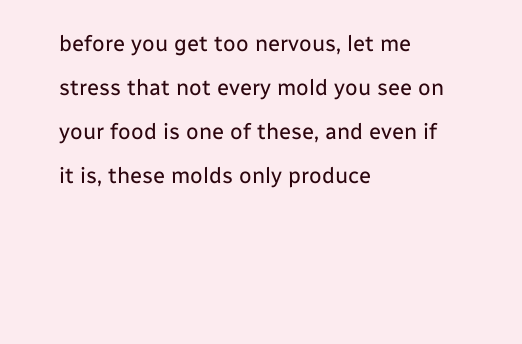before you get too nervous, let me stress that not every mold you see on your food is one of these, and even if it is, these molds only produce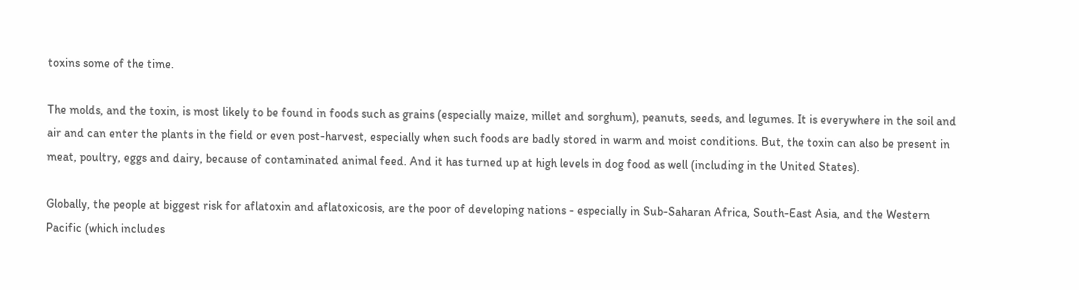toxins some of the time.

The molds, and the toxin, is most likely to be found in foods such as grains (especially maize, millet and sorghum), peanuts, seeds, and legumes. It is everywhere in the soil and air and can enter the plants in the field or even post-harvest, especially when such foods are badly stored in warm and moist conditions. But, the toxin can also be present in meat, poultry, eggs and dairy, because of contaminated animal feed. And it has turned up at high levels in dog food as well (including in the United States).

Globally, the people at biggest risk for aflatoxin and aflatoxicosis, are the poor of developing nations - especially in Sub-Saharan Africa, South-East Asia, and the Western Pacific (which includes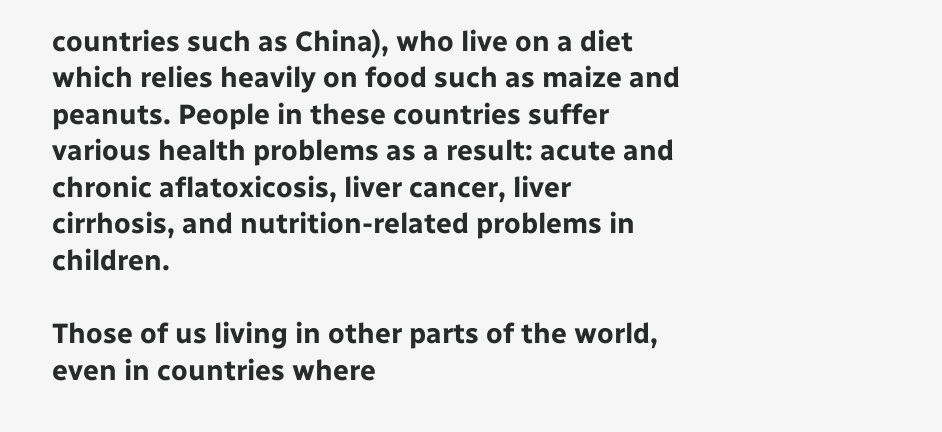countries such as China), who live on a diet which relies heavily on food such as maize and peanuts. People in these countries suffer various health problems as a result: acute and chronic aflatoxicosis, liver cancer, liver cirrhosis, and nutrition-related problems in children.

Those of us living in other parts of the world, even in countries where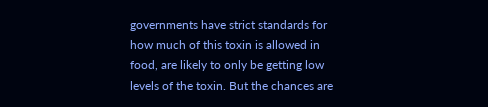governments have strict standards for how much of this toxin is allowed in food, are likely to only be getting low levels of the toxin. But the chances are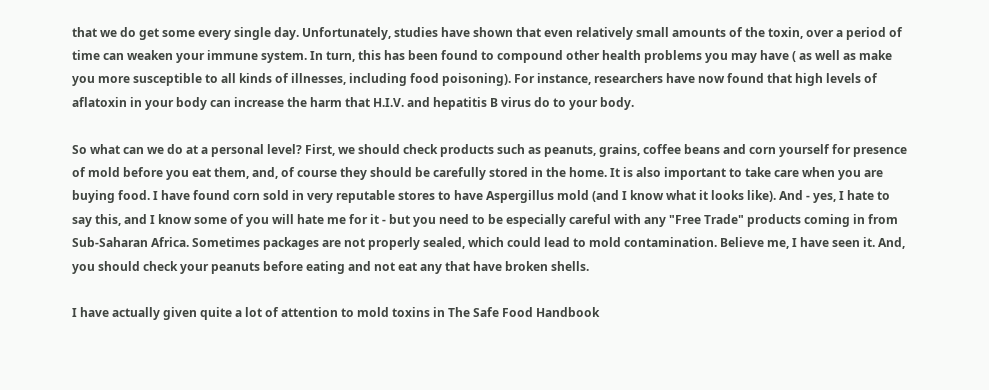that we do get some every single day. Unfortunately, studies have shown that even relatively small amounts of the toxin, over a period of time can weaken your immune system. In turn, this has been found to compound other health problems you may have ( as well as make you more susceptible to all kinds of illnesses, including food poisoning). For instance, researchers have now found that high levels of aflatoxin in your body can increase the harm that H.I.V. and hepatitis B virus do to your body.

So what can we do at a personal level? First, we should check products such as peanuts, grains, coffee beans and corn yourself for presence of mold before you eat them, and, of course they should be carefully stored in the home. It is also important to take care when you are buying food. I have found corn sold in very reputable stores to have Aspergillus mold (and I know what it looks like). And - yes, I hate to say this, and I know some of you will hate me for it - but you need to be especially careful with any "Free Trade" products coming in from Sub-Saharan Africa. Sometimes packages are not properly sealed, which could lead to mold contamination. Believe me, I have seen it. And, you should check your peanuts before eating and not eat any that have broken shells.

I have actually given quite a lot of attention to mold toxins in The Safe Food Handbook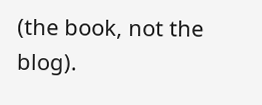(the book, not the blog).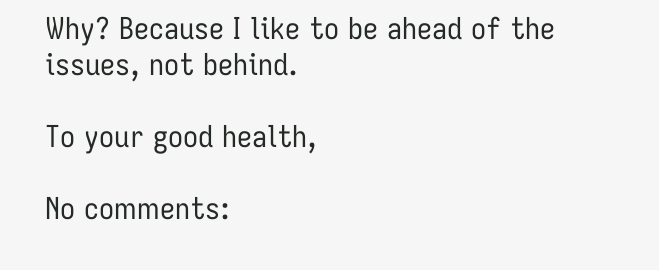Why? Because I like to be ahead of the issues, not behind.

To your good health,

No comments: